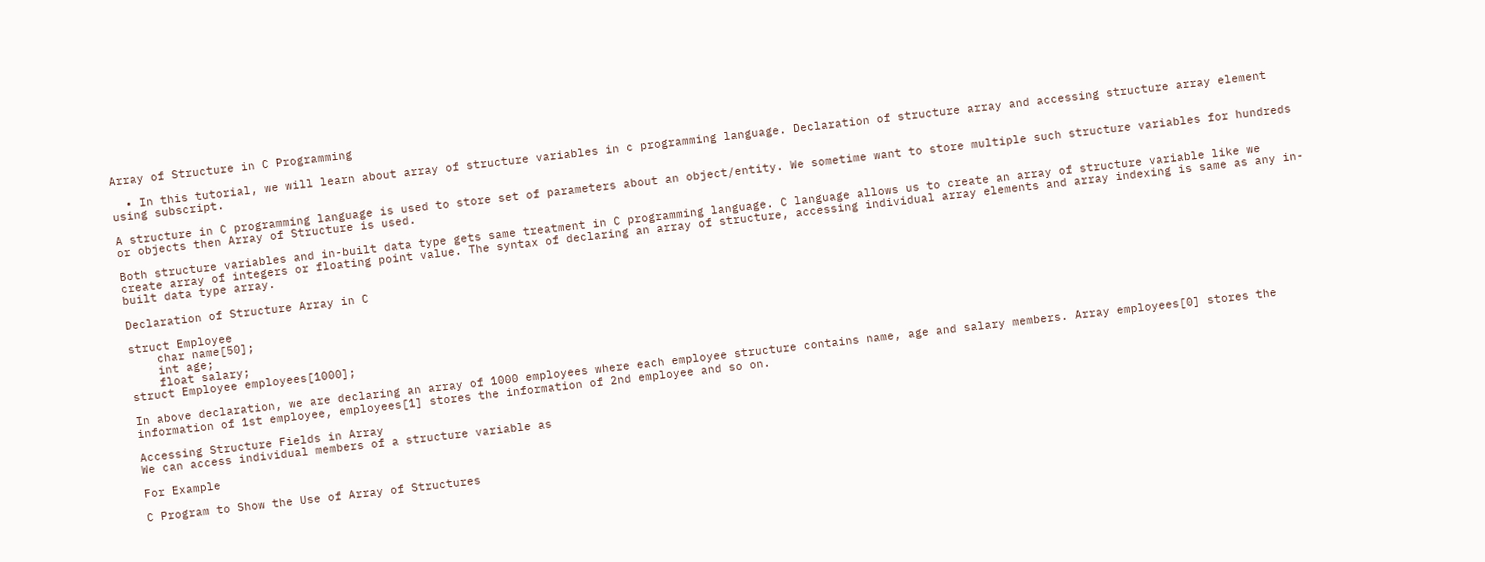Array of Structure in C Programming

  • In this tutorial, we will learn about array of structure variables in c programming language. Declaration of structure array and accessing structure array element using subscript.

A structure in C programming language is used to store set of parameters about an object/entity. We sometime want to store multiple such structure variables for hundreds or objects then Array of Structure is used.

Both structure variables and in-built data type gets same treatment in C programming language. C language allows us to create an array of structure variable like we create array of integers or floating point value. The syntax of declaring an array of structure, accessing individual array elements and array indexing is same as any in-built data type array.

Declaration of Structure Array in C

struct Employee
    char name[50];
    int age;
    float salary;
struct Employee employees[1000];

In above declaration, we are declaring an array of 1000 employees where each employee structure contains name, age and salary members. Array employees[0] stores the information of 1st employee, employees[1] stores the information of 2nd employee and so on.

Accessing Structure Fields in Array
We can access individual members of a structure variable as

For Example

C Program to Show the Use of Array of Structures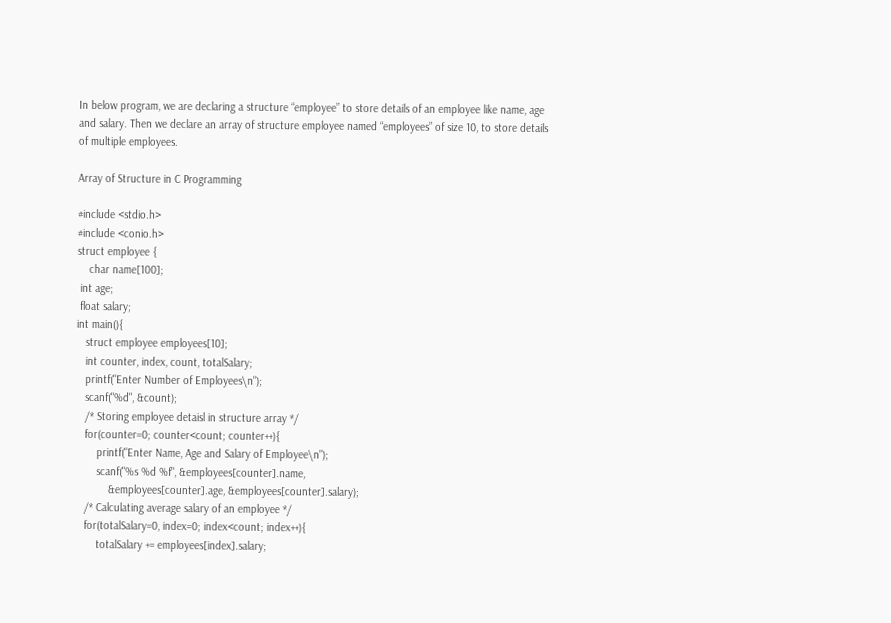In below program, we are declaring a structure “employee” to store details of an employee like name, age and salary. Then we declare an array of structure employee named “employees” of size 10, to store details of multiple employees.

Array of Structure in C Programming

#include <stdio.h>
#include <conio.h>
struct employee {
    char name[100];
 int age;
 float salary;
int main(){
   struct employee employees[10];
   int counter, index, count, totalSalary;
   printf("Enter Number of Employees\n");
   scanf("%d", &count);
   /* Storing employee detaisl in structure array */
   for(counter=0; counter<count; counter++){
       printf("Enter Name, Age and Salary of Employee\n");
       scanf("%s %d %f", &employees[counter].name,
           &employees[counter].age, &employees[counter].salary);
   /* Calculating average salary of an employee */
   for(totalSalary=0, index=0; index<count; index++){
       totalSalary += employees[index].salary;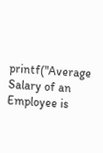printf("Average Salary of an Employee is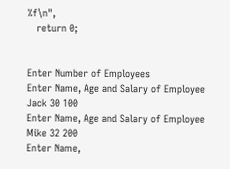%f\n",
   return 0;


Enter Number of Employees
Enter Name, Age and Salary of Employee
Jack 30 100
Enter Name, Age and Salary of Employee
Mike 32 200
Enter Name,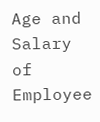Age and Salary of Employee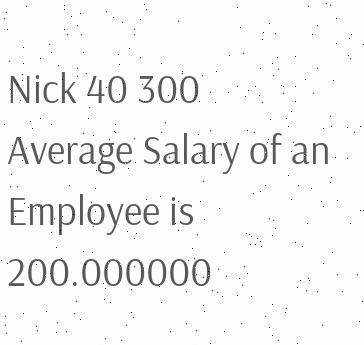Nick 40 300
Average Salary of an Employee is 200.000000